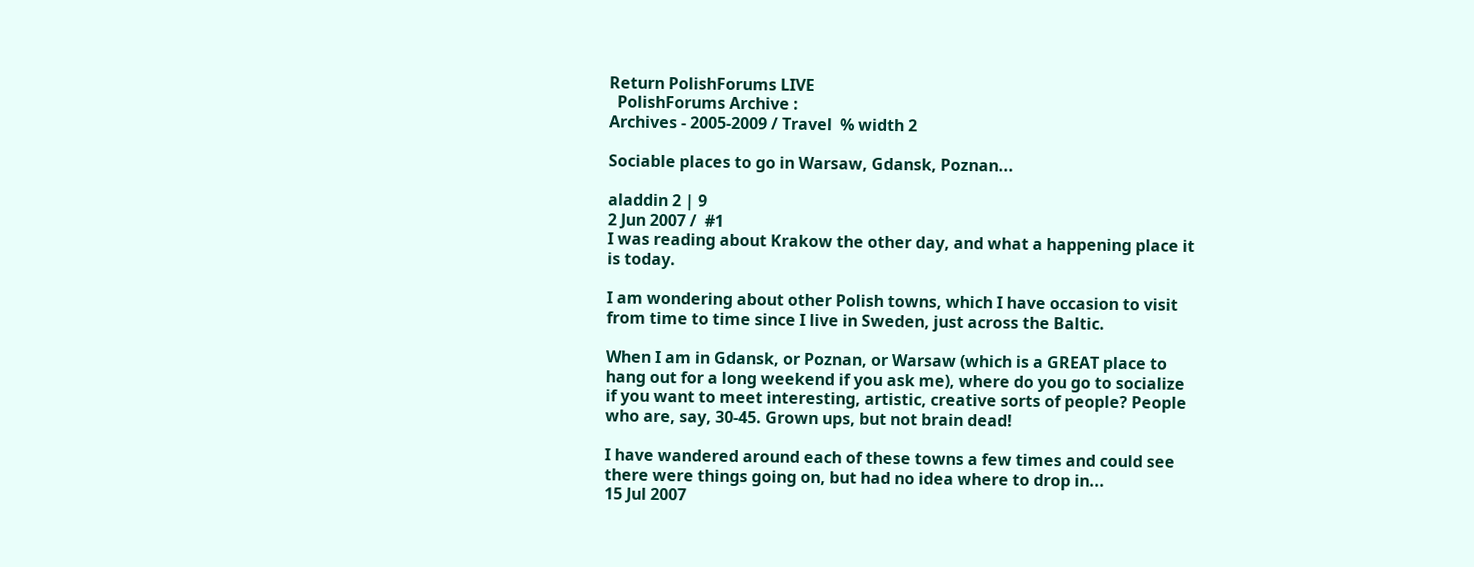Return PolishForums LIVE
  PolishForums Archive :
Archives - 2005-2009 / Travel  % width 2

Sociable places to go in Warsaw, Gdansk, Poznan...

aladdin 2 | 9
2 Jun 2007 /  #1
I was reading about Krakow the other day, and what a happening place it is today.

I am wondering about other Polish towns, which I have occasion to visit from time to time since I live in Sweden, just across the Baltic.

When I am in Gdansk, or Poznan, or Warsaw (which is a GREAT place to hang out for a long weekend if you ask me), where do you go to socialize if you want to meet interesting, artistic, creative sorts of people? People who are, say, 30-45. Grown ups, but not brain dead!

I have wandered around each of these towns a few times and could see there were things going on, but had no idea where to drop in...
15 Jul 2007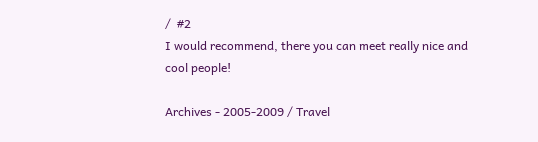/  #2
I would recommend, there you can meet really nice and cool people!

Archives - 2005-2009 / Travel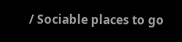/ Sociable places to go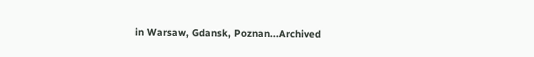in Warsaw, Gdansk, Poznan...Archived